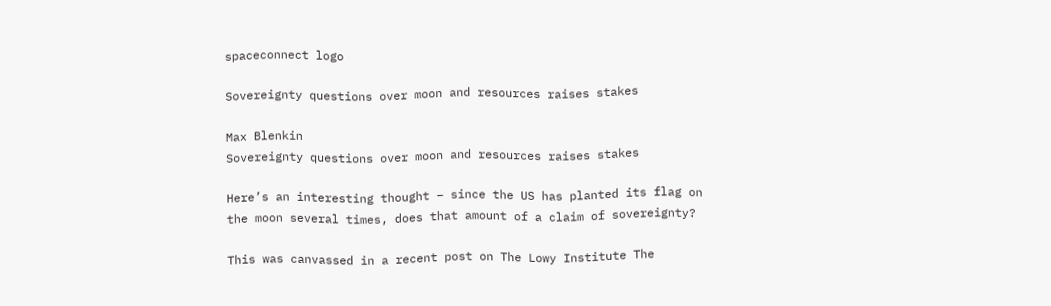spaceconnect logo

Sovereignty questions over moon and resources raises stakes

Max Blenkin
Sovereignty questions over moon and resources raises stakes

Here’s an interesting thought – since the US has planted its flag on the moon several times, does that amount of a claim of sovereignty?

This was canvassed in a recent post on The Lowy Institute The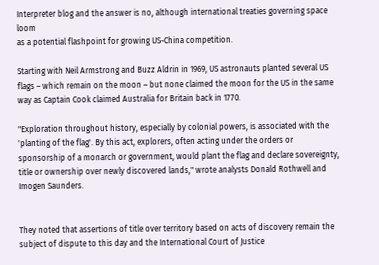Interpreter blog and the answer is no, although international treaties governing space loom
as a potential flashpoint for growing US-China competition.

Starting with Neil Armstrong and Buzz Aldrin in 1969, US astronauts planted several US flags – which remain on the moon – but none claimed the moon for the US in the same way as Captain Cook claimed Australia for Britain back in 1770.

"Exploration throughout history, especially by colonial powers, is associated with the 'planting of the flag'. By this act, explorers, often acting under the orders or sponsorship of a monarch or government, would plant the flag and declare sovereignty, title or ownership over newly discovered lands," wrote analysts Donald Rothwell and Imogen Saunders.


They noted that assertions of title over territory based on acts of discovery remain the subject of dispute to this day and the International Court of Justice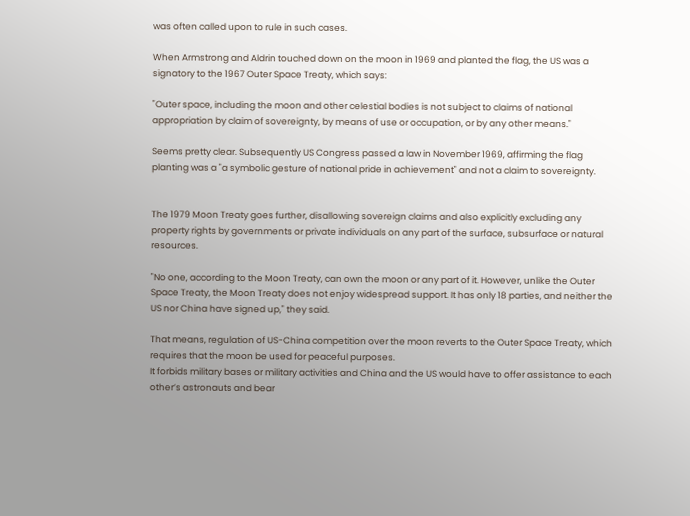was often called upon to rule in such cases.

When Armstrong and Aldrin touched down on the moon in 1969 and planted the flag, the US was a signatory to the 1967 Outer Space Treaty, which says:

"Outer space, including the moon and other celestial bodies is not subject to claims of national appropriation by claim of sovereignty, by means of use or occupation, or by any other means."

Seems pretty clear. Subsequently US Congress passed a law in November 1969, affirming the flag planting was a "a symbolic gesture of national pride in achievement" and not a claim to sovereignty.


The 1979 Moon Treaty goes further, disallowing sovereign claims and also explicitly excluding any property rights by governments or private individuals on any part of the surface, subsurface or natural resources.

"No one, according to the Moon Treaty, can own the moon or any part of it. However, unlike the Outer Space Treaty, the Moon Treaty does not enjoy widespread support. It has only 18 parties, and neither the US nor China have signed up," they said.

That means, regulation of US-China competition over the moon reverts to the Outer Space Treaty, which requires that the moon be used for peaceful purposes.
It forbids military bases or military activities and China and the US would have to offer assistance to each other’s astronauts and bear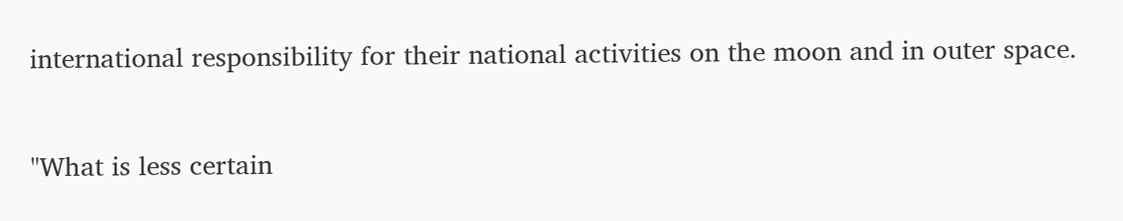international responsibility for their national activities on the moon and in outer space.

"What is less certain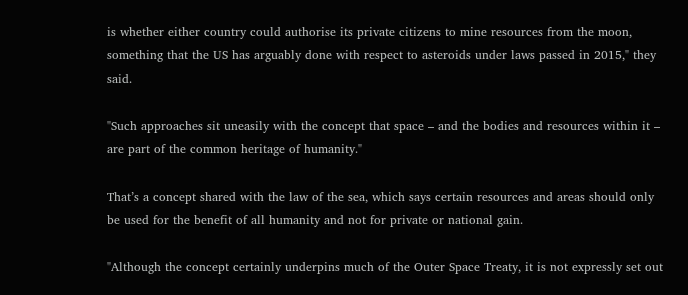is whether either country could authorise its private citizens to mine resources from the moon, something that the US has arguably done with respect to asteroids under laws passed in 2015," they said.

"Such approaches sit uneasily with the concept that space – and the bodies and resources within it – are part of the common heritage of humanity."

That’s a concept shared with the law of the sea, which says certain resources and areas should only be used for the benefit of all humanity and not for private or national gain.

"Although the concept certainly underpins much of the Outer Space Treaty, it is not expressly set out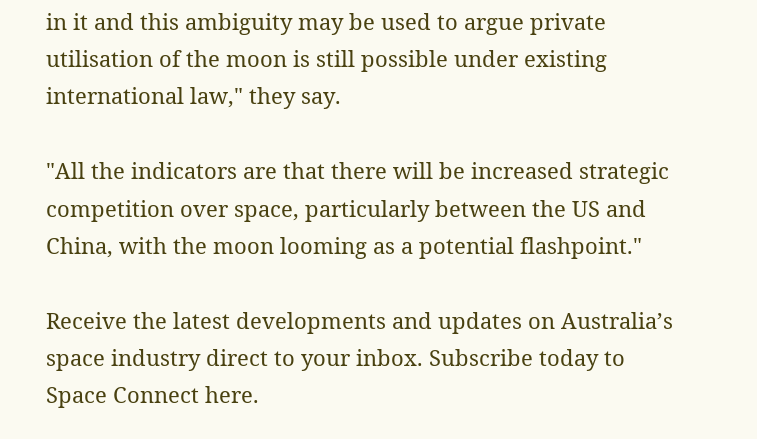in it and this ambiguity may be used to argue private utilisation of the moon is still possible under existing international law," they say.

"All the indicators are that there will be increased strategic competition over space, particularly between the US and China, with the moon looming as a potential flashpoint."

Receive the latest developments and updates on Australia’s space industry direct to your inbox. Subscribe today to Space Connect here.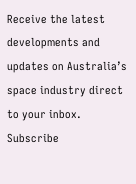Receive the latest developments and updates on Australia’s space industry direct to your inbox. Subscribe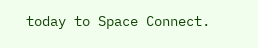today to Space Connect.